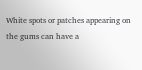White spots or patches appearing on the gums can have a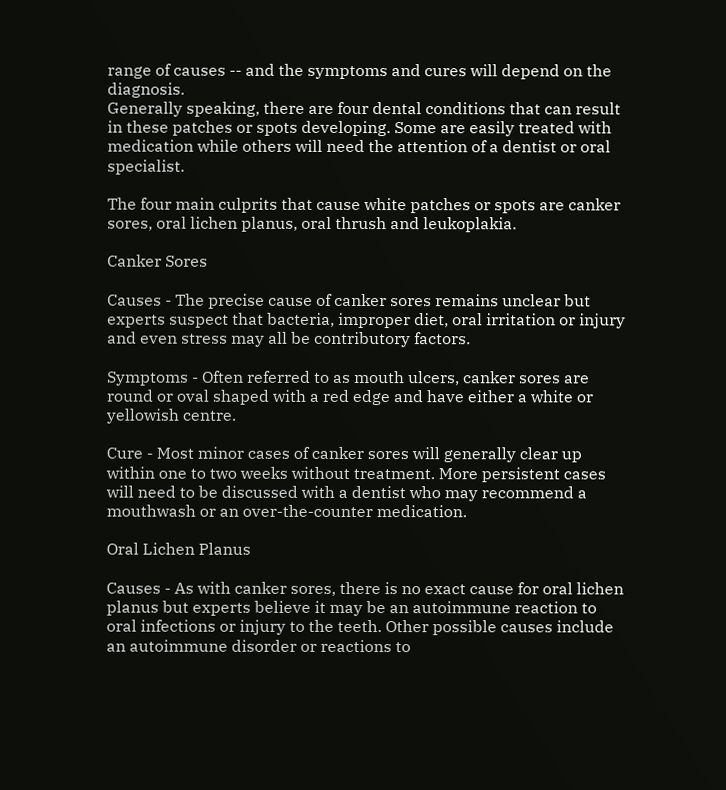range of causes -- and the symptoms and cures will depend on the diagnosis.
Generally speaking, there are four dental conditions that can result in these patches or spots developing. Some are easily treated with medication while others will need the attention of a dentist or oral specialist.

The four main culprits that cause white patches or spots are canker sores, oral lichen planus, oral thrush and leukoplakia.

Canker Sores

Causes - The precise cause of canker sores remains unclear but experts suspect that bacteria, improper diet, oral irritation or injury and even stress may all be contributory factors.

Symptoms - Often referred to as mouth ulcers, canker sores are round or oval shaped with a red edge and have either a white or yellowish centre.

Cure - Most minor cases of canker sores will generally clear up within one to two weeks without treatment. More persistent cases will need to be discussed with a dentist who may recommend a mouthwash or an over-the-counter medication.

Oral Lichen Planus

Causes - As with canker sores, there is no exact cause for oral lichen planus but experts believe it may be an autoimmune reaction to oral infections or injury to the teeth. Other possible causes include an autoimmune disorder or reactions to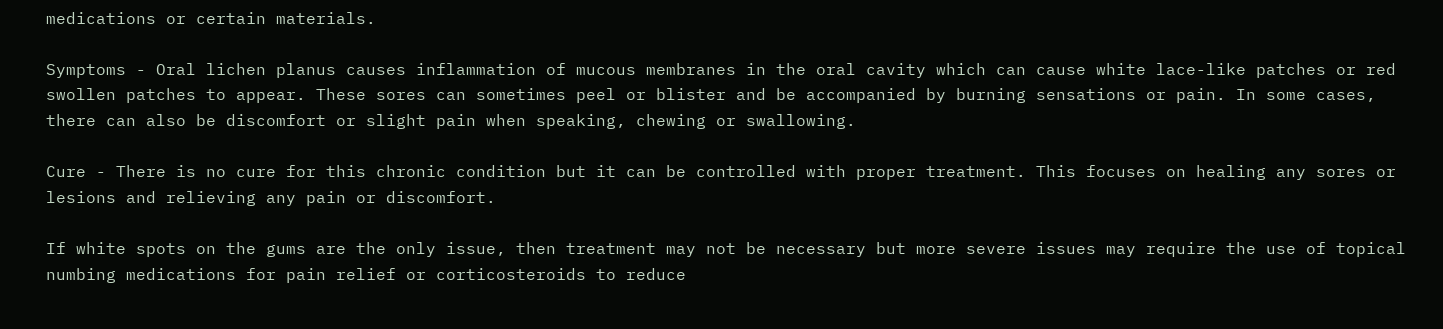medications or certain materials.

Symptoms - Oral lichen planus causes inflammation of mucous membranes in the oral cavity which can cause white lace-like patches or red swollen patches to appear. These sores can sometimes peel or blister and be accompanied by burning sensations or pain. In some cases, there can also be discomfort or slight pain when speaking, chewing or swallowing.

Cure - There is no cure for this chronic condition but it can be controlled with proper treatment. This focuses on healing any sores or lesions and relieving any pain or discomfort.

If white spots on the gums are the only issue, then treatment may not be necessary but more severe issues may require the use of topical numbing medications for pain relief or corticosteroids to reduce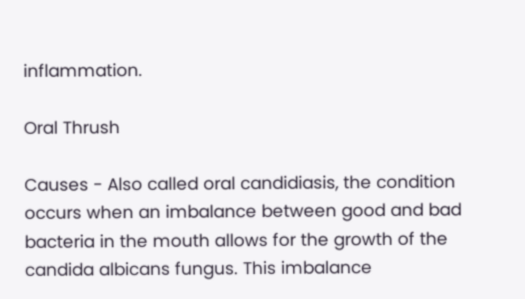inflammation.

Oral Thrush

Causes - Also called oral candidiasis, the condition occurs when an imbalance between good and bad bacteria in the mouth allows for the growth of the candida albicans fungus. This imbalance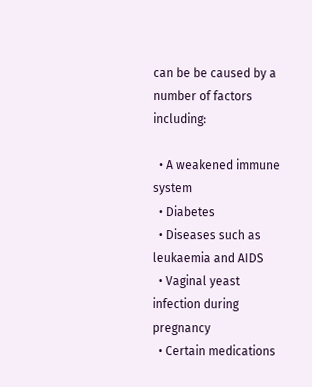can be be caused by a number of factors including:

  • A weakened immune system
  • Diabetes
  • Diseases such as leukaemia and AIDS
  • Vaginal yeast infection during pregnancy
  • Certain medications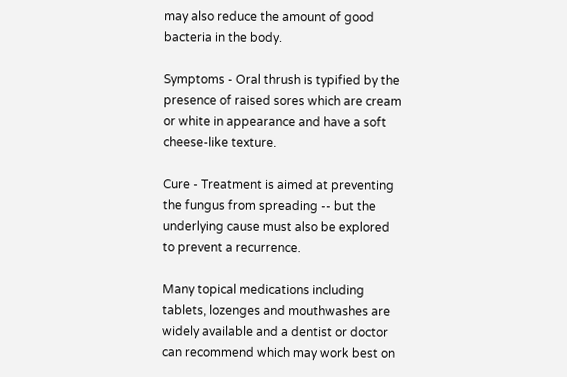may also reduce the amount of good bacteria in the body.

Symptoms - Oral thrush is typified by the presence of raised sores which are cream or white in appearance and have a soft cheese-like texture.

Cure - Treatment is aimed at preventing the fungus from spreading -- but the underlying cause must also be explored to prevent a recurrence.

Many topical medications including tablets, lozenges and mouthwashes are widely available and a dentist or doctor can recommend which may work best on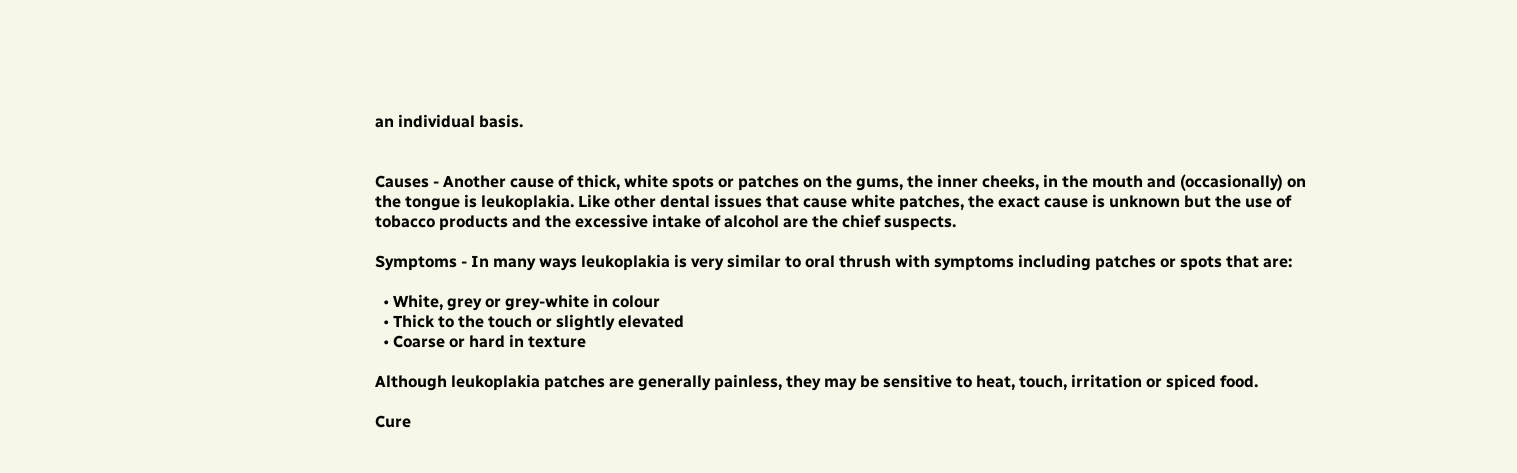an individual basis.


Causes - Another cause of thick, white spots or patches on the gums, the inner cheeks, in the mouth and (occasionally) on the tongue is leukoplakia. Like other dental issues that cause white patches, the exact cause is unknown but the use of tobacco products and the excessive intake of alcohol are the chief suspects.

Symptoms - In many ways leukoplakia is very similar to oral thrush with symptoms including patches or spots that are:

  • White, grey or grey-white in colour
  • Thick to the touch or slightly elevated
  • Coarse or hard in texture

Although leukoplakia patches are generally painless, they may be sensitive to heat, touch, irritation or spiced food.

Cure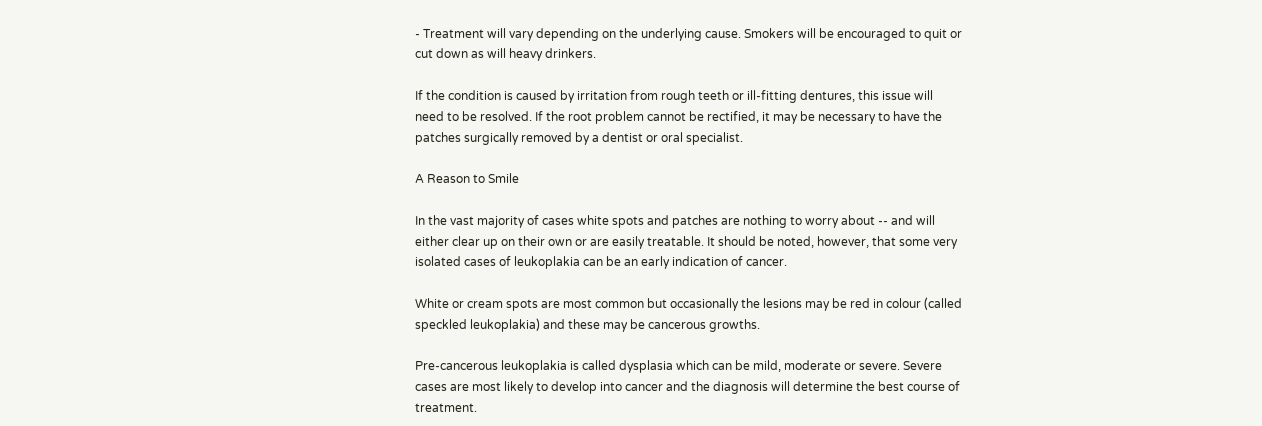- Treatment will vary depending on the underlying cause. Smokers will be encouraged to quit or cut down as will heavy drinkers.

If the condition is caused by irritation from rough teeth or ill-fitting dentures, this issue will need to be resolved. If the root problem cannot be rectified, it may be necessary to have the patches surgically removed by a dentist or oral specialist.

A Reason to Smile

In the vast majority of cases white spots and patches are nothing to worry about -- and will either clear up on their own or are easily treatable. It should be noted, however, that some very isolated cases of leukoplakia can be an early indication of cancer.

White or cream spots are most common but occasionally the lesions may be red in colour (called speckled leukoplakia) and these may be cancerous growths.

Pre-cancerous leukoplakia is called dysplasia which can be mild, moderate or severe. Severe cases are most likely to develop into cancer and the diagnosis will determine the best course of treatment.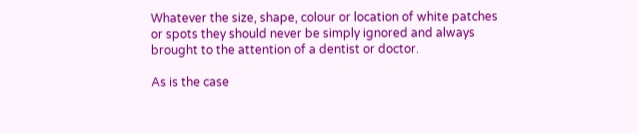Whatever the size, shape, colour or location of white patches or spots they should never be simply ignored and always brought to the attention of a dentist or doctor.

As is the case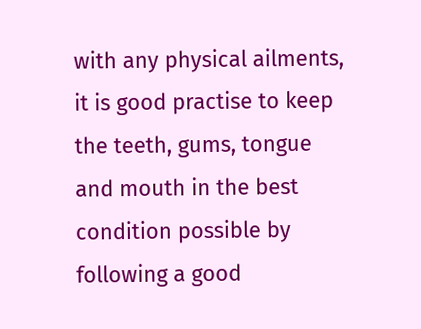with any physical ailments, it is good practise to keep the teeth, gums, tongue and mouth in the best condition possible by following a good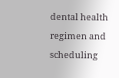dental health regimen and scheduling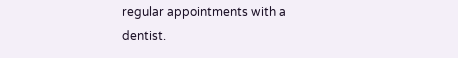regular appointments with a dentist.